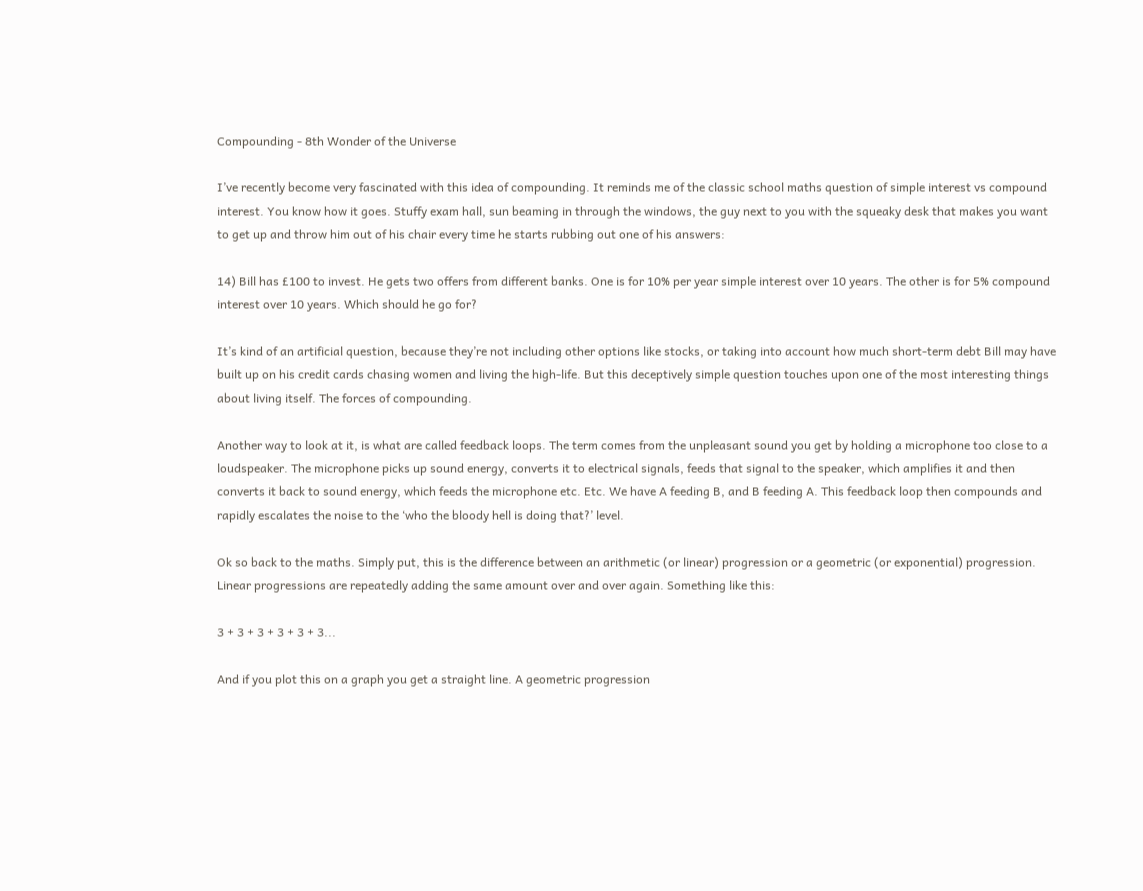Compounding - 8th Wonder of the Universe

I’ve recently become very fascinated with this idea of compounding. It reminds me of the classic school maths question of simple interest vs compound interest. You know how it goes. Stuffy exam hall, sun beaming in through the windows, the guy next to you with the squeaky desk that makes you want to get up and throw him out of his chair every time he starts rubbing out one of his answers:

14) Bill has £100 to invest. He gets two offers from different banks. One is for 10% per year simple interest over 10 years. The other is for 5% compound interest over 10 years. Which should he go for?

It’s kind of an artificial question, because they’re not including other options like stocks, or taking into account how much short-term debt Bill may have built up on his credit cards chasing women and living the high-life. But this deceptively simple question touches upon one of the most interesting things about living itself. The forces of compounding.

Another way to look at it, is what are called feedback loops. The term comes from the unpleasant sound you get by holding a microphone too close to a loudspeaker. The microphone picks up sound energy, converts it to electrical signals, feeds that signal to the speaker, which amplifies it and then converts it back to sound energy, which feeds the microphone etc. Etc. We have A feeding B, and B feeding A. This feedback loop then compounds and rapidly escalates the noise to the ‘who the bloody hell is doing that?’ level.

Ok so back to the maths. Simply put, this is the difference between an arithmetic (or linear) progression or a geometric (or exponential) progression. Linear progressions are repeatedly adding the same amount over and over again. Something like this:

3 + 3 + 3 + 3 + 3 + 3...

And if you plot this on a graph you get a straight line. A geometric progression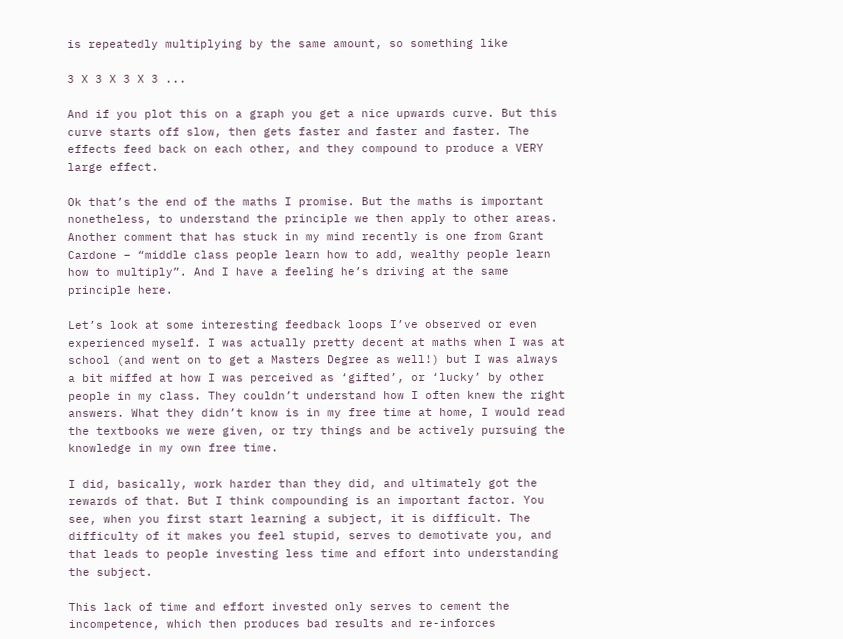is repeatedly multiplying by the same amount, so something like

3 X 3 X 3 X 3 ...

And if you plot this on a graph you get a nice upwards curve. But this curve starts off slow, then gets faster and faster and faster. The effects feed back on each other, and they compound to produce a VERY large effect.

Ok that’s the end of the maths I promise. But the maths is important nonetheless, to understand the principle we then apply to other areas. Another comment that has stuck in my mind recently is one from Grant Cardone – “middle class people learn how to add, wealthy people learn how to multiply”. And I have a feeling he’s driving at the same principle here.

Let’s look at some interesting feedback loops I’ve observed or even experienced myself. I was actually pretty decent at maths when I was at school (and went on to get a Masters Degree as well!) but I was always a bit miffed at how I was perceived as ‘gifted’, or ‘lucky’ by other people in my class. They couldn’t understand how I often knew the right answers. What they didn’t know is in my free time at home, I would read the textbooks we were given, or try things and be actively pursuing the knowledge in my own free time.

I did, basically, work harder than they did, and ultimately got the rewards of that. But I think compounding is an important factor. You see, when you first start learning a subject, it is difficult. The difficulty of it makes you feel stupid, serves to demotivate you, and that leads to people investing less time and effort into understanding the subject.

This lack of time and effort invested only serves to cement the incompetence, which then produces bad results and re-inforces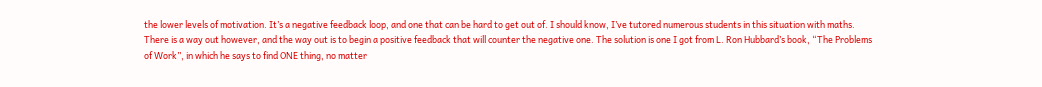the lower levels of motivation. It’s a negative feedback loop, and one that can be hard to get out of. I should know, I’ve tutored numerous students in this situation with maths. There is a way out however, and the way out is to begin a positive feedback that will counter the negative one. The solution is one I got from L. Ron Hubbard’s book, “The Problems of Work”, in which he says to find ONE thing, no matter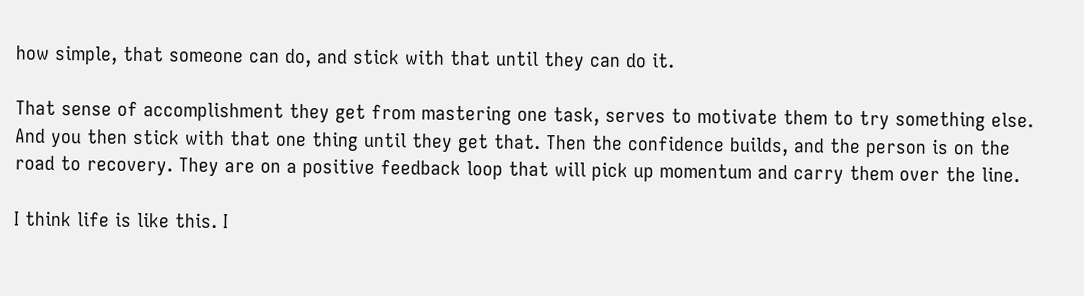how simple, that someone can do, and stick with that until they can do it.

That sense of accomplishment they get from mastering one task, serves to motivate them to try something else. And you then stick with that one thing until they get that. Then the confidence builds, and the person is on the road to recovery. They are on a positive feedback loop that will pick up momentum and carry them over the line.

I think life is like this. I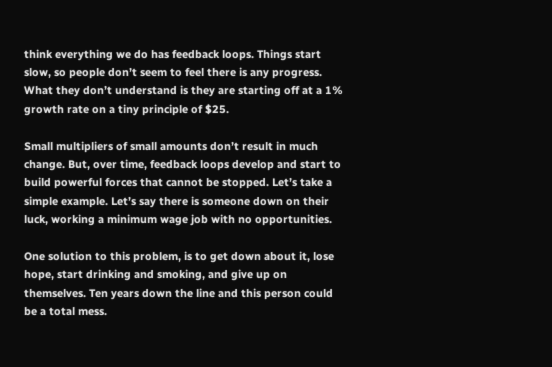think everything we do has feedback loops. Things start slow, so people don’t seem to feel there is any progress. What they don’t understand is they are starting off at a 1% growth rate on a tiny principle of $25.

Small multipliers of small amounts don’t result in much change. But, over time, feedback loops develop and start to build powerful forces that cannot be stopped. Let’s take a simple example. Let’s say there is someone down on their luck, working a minimum wage job with no opportunities.

One solution to this problem, is to get down about it, lose hope, start drinking and smoking, and give up on themselves. Ten years down the line and this person could be a total mess.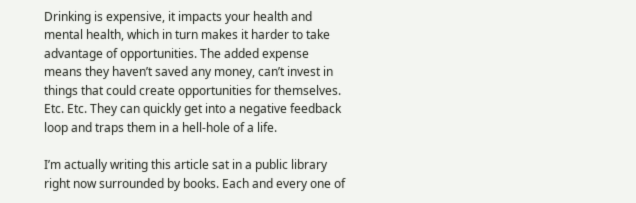Drinking is expensive, it impacts your health and mental health, which in turn makes it harder to take advantage of opportunities. The added expense means they haven’t saved any money, can’t invest in things that could create opportunities for themselves. Etc. Etc. They can quickly get into a negative feedback loop and traps them in a hell-hole of a life.

I’m actually writing this article sat in a public library right now surrounded by books. Each and every one of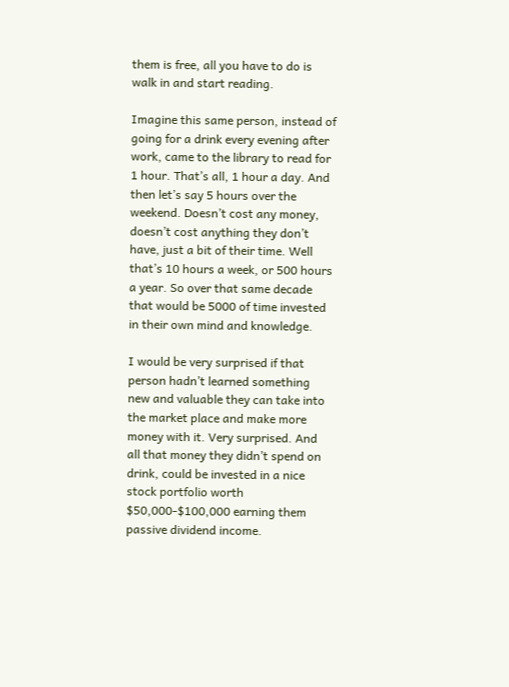them is free, all you have to do is walk in and start reading.

Imagine this same person, instead of going for a drink every evening after work, came to the library to read for 1 hour. That’s all, 1 hour a day. And then let’s say 5 hours over the weekend. Doesn’t cost any money, doesn’t cost anything they don’t have, just a bit of their time. Well that’s 10 hours a week, or 500 hours a year. So over that same decade that would be 5000 of time invested in their own mind and knowledge.

I would be very surprised if that person hadn’t learned something new and valuable they can take into the market place and make more money with it. Very surprised. And all that money they didn’t spend on drink, could be invested in a nice stock portfolio worth $50,000-$100,000 earning them passive dividend income.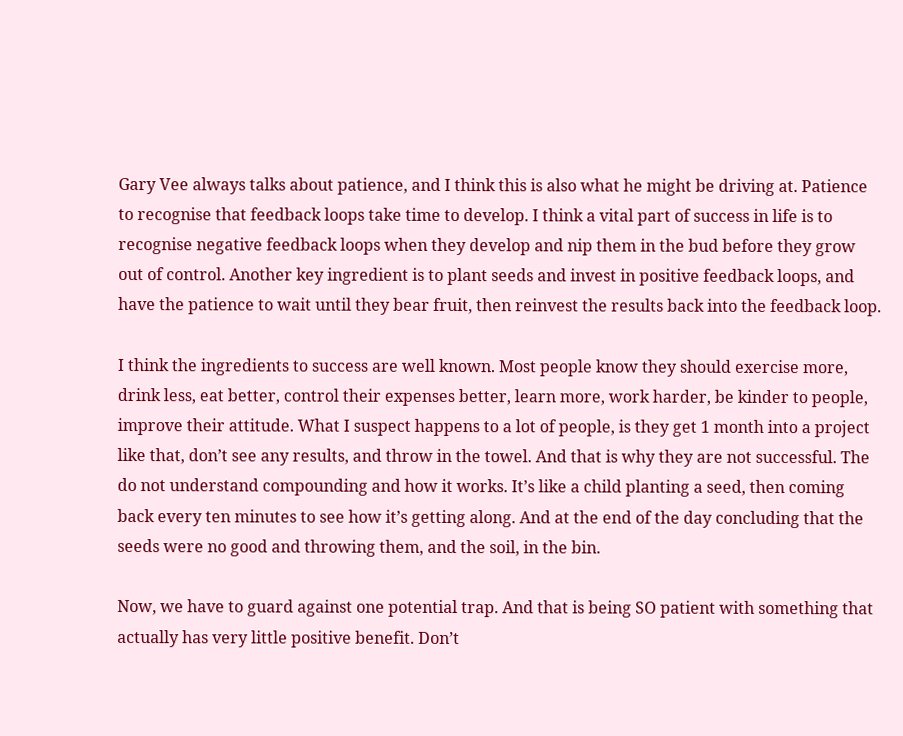Gary Vee always talks about patience, and I think this is also what he might be driving at. Patience to recognise that feedback loops take time to develop. I think a vital part of success in life is to recognise negative feedback loops when they develop and nip them in the bud before they grow out of control. Another key ingredient is to plant seeds and invest in positive feedback loops, and have the patience to wait until they bear fruit, then reinvest the results back into the feedback loop.

I think the ingredients to success are well known. Most people know they should exercise more, drink less, eat better, control their expenses better, learn more, work harder, be kinder to people, improve their attitude. What I suspect happens to a lot of people, is they get 1 month into a project like that, don’t see any results, and throw in the towel. And that is why they are not successful. The do not understand compounding and how it works. It’s like a child planting a seed, then coming back every ten minutes to see how it’s getting along. And at the end of the day concluding that the seeds were no good and throwing them, and the soil, in the bin.

Now, we have to guard against one potential trap. And that is being SO patient with something that actually has very little positive benefit. Don’t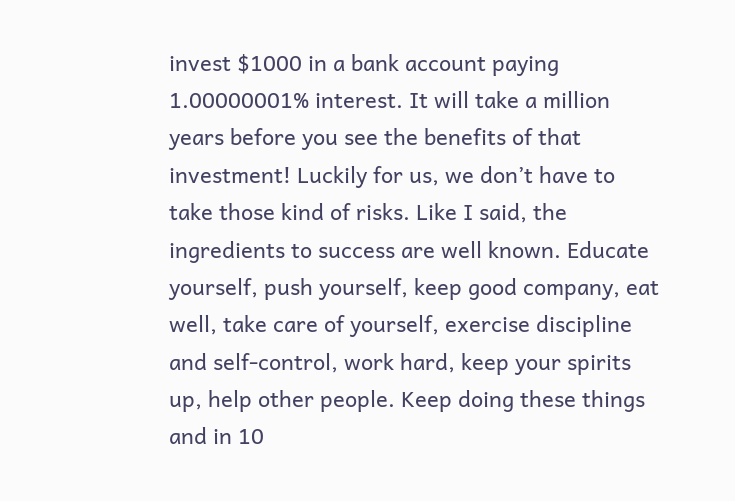invest $1000 in a bank account paying 1.00000001% interest. It will take a million years before you see the benefits of that investment! Luckily for us, we don’t have to take those kind of risks. Like I said, the ingredients to success are well known. Educate yourself, push yourself, keep good company, eat well, take care of yourself, exercise discipline and self-control, work hard, keep your spirits up, help other people. Keep doing these things and in 10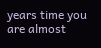years time you are almost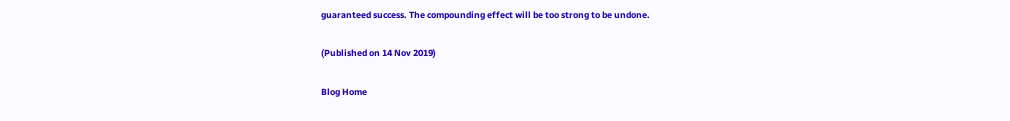guaranteed success. The compounding effect will be too strong to be undone.

(Published on 14 Nov 2019)

Blog Home